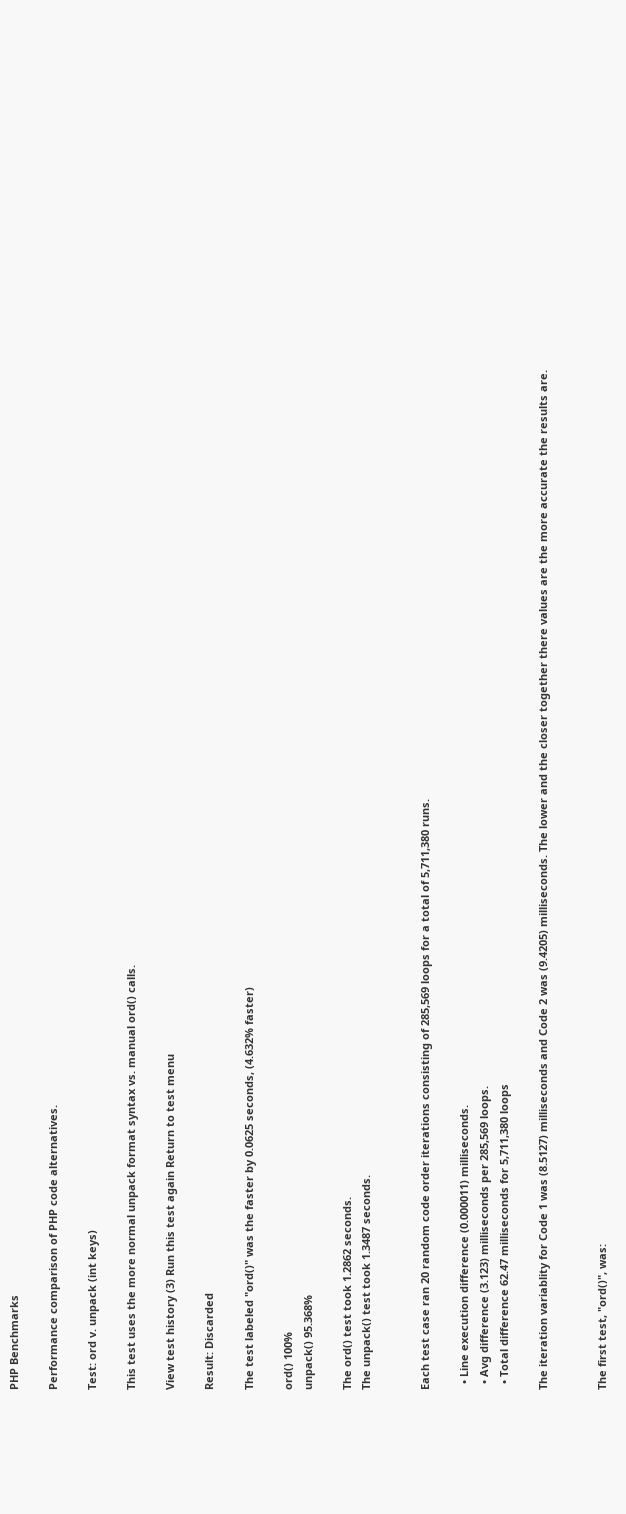PHP Benchmarks

Performance comparison of PHP code alternatives.

Test: ord v. unpack (int keys)

This test uses the more normal unpack format syntax vs. manual ord() calls.

View test history (3) Run this test again Return to test menu

Result: Discarded

The test labeled "ord()" was the faster by 0.0625 seconds, (4.632% faster)

ord() 100%
unpack() 95.368%

The ord() test took 1.2862 seconds.
The unpack() test took 1.3487 seconds.


Each test case ran 20 random code order iterations consisting of 285,569 loops for a total of 5,711,380 runs.

  • Line execution difference (0.000011) milliseconds.
  • Avg difference (3.123) milliseconds per 285,569 loops.
  • Total difference 62.47 milliseconds for 5,711,380 loops

The iteration variablity for Code 1 was (8.5127) milliseconds and Code 2 was (9.4205) milliseconds. The lower and the closer together there values are the more accurate the results are.


The first test, "ord()", was: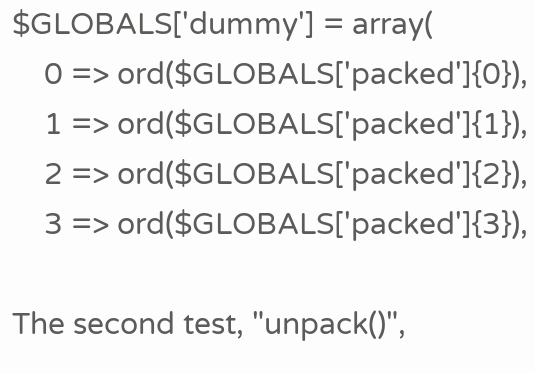$GLOBALS['dummy'] = array(
    0 => ord($GLOBALS['packed']{0}),
    1 => ord($GLOBALS['packed']{1}),
    2 => ord($GLOBALS['packed']{2}),
    3 => ord($GLOBALS['packed']{3}),

The second test, "unpack()",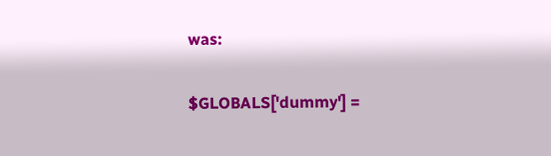was:

$GLOBALS['dummy'] =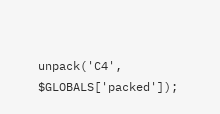unpack('C4', $GLOBALS['packed']);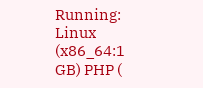Running: Linux (x86_64:1 GB) PHP (